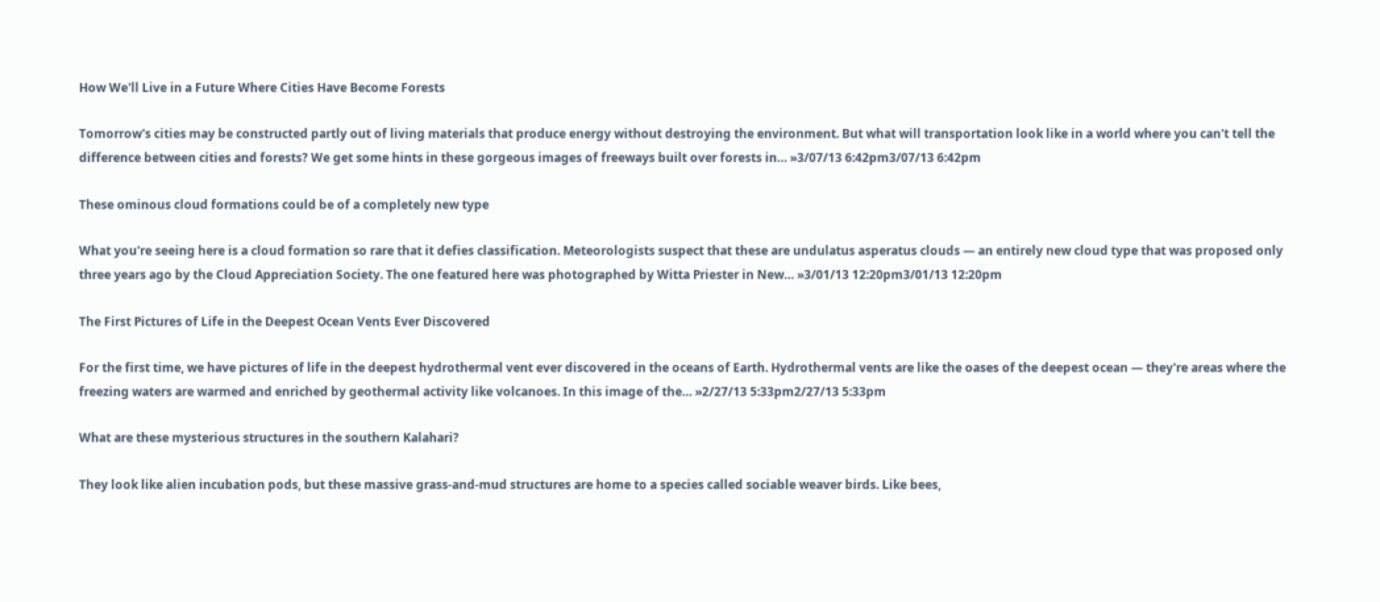How We'll Live in a Future Where Cities Have Become Forests

Tomorrow's cities may be constructed partly out of living materials that produce energy without destroying the environment. But what will transportation look like in a world where you can't tell the difference between cities and forests? We get some hints in these gorgeous images of freeways built over forests in… »3/07/13 6:42pm3/07/13 6:42pm

These ominous cloud formations could be of a completely new type

What you're seeing here is a cloud formation so rare that it defies classification. Meteorologists suspect that these are undulatus asperatus clouds — an entirely new cloud type that was proposed only three years ago by the Cloud Appreciation Society. The one featured here was photographed by Witta Priester in New… »3/01/13 12:20pm3/01/13 12:20pm

The First Pictures of Life in the Deepest Ocean Vents Ever Discovered

For the first time, we have pictures of life in the deepest hydrothermal vent ever discovered in the oceans of Earth. Hydrothermal vents are like the oases of the deepest ocean — they're areas where the freezing waters are warmed and enriched by geothermal activity like volcanoes. In this image of the… »2/27/13 5:33pm2/27/13 5:33pm

What are these mysterious structures in the southern Kalahari?

They look like alien incubation pods, but these massive grass-and-mud structures are home to a species called sociable weaver birds. Like bees,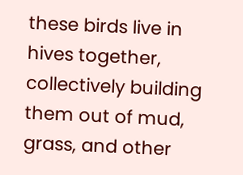these birds live in hives together, collectively building them out of mud, grass, and other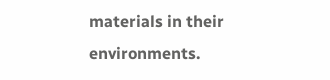materials in their environments.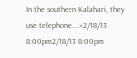In the southern Kalahari, they use telephone… »2/18/13 8:00pm2/18/13 8:00pm